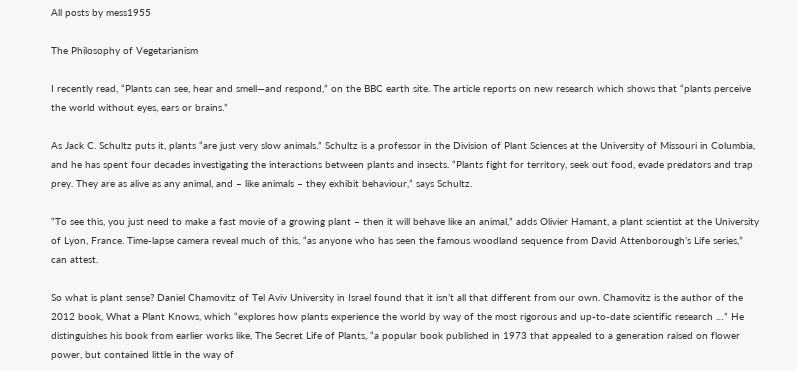All posts by mess1955

The Philosophy of Vegetarianism

I recently read, “Plants can see, hear and smell—and respond,” on the BBC earth site. The article reports on new research which shows that “plants perceive the world without eyes, ears or brains.”

As Jack C. Schultz puts it, plants “are just very slow animals.” Schultz is a professor in the Division of Plant Sciences at the University of Missouri in Columbia, and he has spent four decades investigating the interactions between plants and insects. “Plants fight for territory, seek out food, evade predators and trap prey. They are as alive as any animal, and – like animals – they exhibit behaviour,” says Schultz.

“To see this, you just need to make a fast movie of a growing plant – then it will behave like an animal,” adds Olivier Hamant, a plant scientist at the University of Lyon, France. Time-lapse camera reveal much of this, “as anyone who has seen the famous woodland sequence from David Attenborough’s Life series,” can attest.

So what is plant sense? Daniel Chamovitz of Tel Aviv University in Israel found that it isn’t all that different from our own. Chamovitz is the author of the 2012 book, What a Plant Knows, which “explores how plants experience the world by way of the most rigorous and up-to-date scientific research …” He distinguishes his book from earlier works like, The Secret Life of Plants, “a popular book published in 1973 that appealed to a generation raised on flower power, but contained little in the way of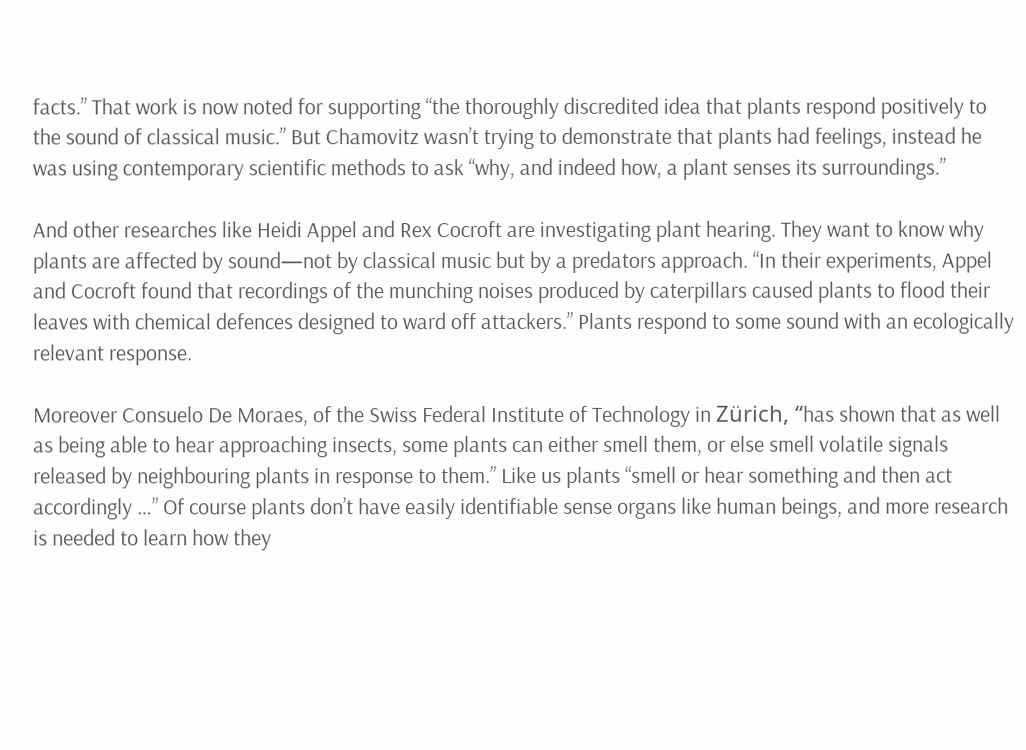facts.” That work is now noted for supporting “the thoroughly discredited idea that plants respond positively to the sound of classical music.” But Chamovitz wasn’t trying to demonstrate that plants had feelings, instead he was using contemporary scientific methods to ask “why, and indeed how, a plant senses its surroundings.”

And other researches like Heidi Appel and Rex Cocroft are investigating plant hearing. They want to know why plants are affected by sound—not by classical music but by a predators approach. “In their experiments, Appel and Cocroft found that recordings of the munching noises produced by caterpillars caused plants to flood their leaves with chemical defences designed to ward off attackers.” Plants respond to some sound with an ecologically relevant response.

Moreover Consuelo De Moraes, of the Swiss Federal Institute of Technology in Zürich, “has shown that as well as being able to hear approaching insects, some plants can either smell them, or else smell volatile signals released by neighbouring plants in response to them.” Like us plants “smell or hear something and then act accordingly …” Of course plants don’t have easily identifiable sense organs like human beings, and more research is needed to learn how they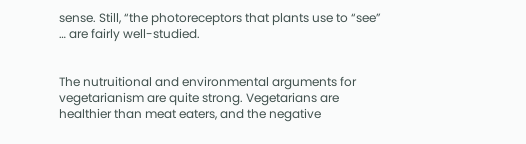sense. Still, “the photoreceptors that plants use to “see” … are fairly well-studied.


The nutruitional and environmental arguments for vegetarianism are quite strong. Vegetarians are healthier than meat eaters, and the negative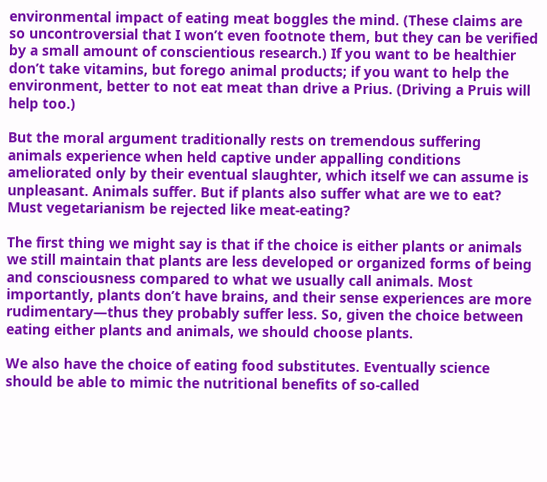environmental impact of eating meat boggles the mind. (These claims are so uncontroversial that I won’t even footnote them, but they can be verified by a small amount of conscientious research.) If you want to be healthier don’t take vitamins, but forego animal products; if you want to help the environment, better to not eat meat than drive a Prius. (Driving a Pruis will help too.)

But the moral argument traditionally rests on tremendous suffering animals experience when held captive under appalling conditions ameliorated only by their eventual slaughter, which itself we can assume is unpleasant. Animals suffer. But if plants also suffer what are we to eat? Must vegetarianism be rejected like meat-eating?

The first thing we might say is that if the choice is either plants or animals we still maintain that plants are less developed or organized forms of being and consciousness compared to what we usually call animals. Most importantly, plants don’t have brains, and their sense experiences are more rudimentary—thus they probably suffer less. So, given the choice between eating either plants and animals, we should choose plants.

We also have the choice of eating food substitutes. Eventually science should be able to mimic the nutritional benefits of so-called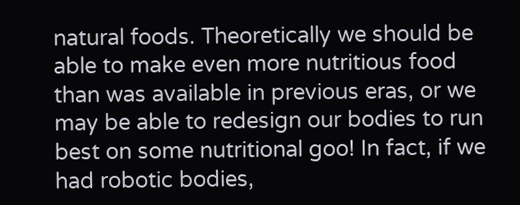natural foods. Theoretically we should be able to make even more nutritious food than was available in previous eras, or we may be able to redesign our bodies to run best on some nutritional goo! In fact, if we had robotic bodies,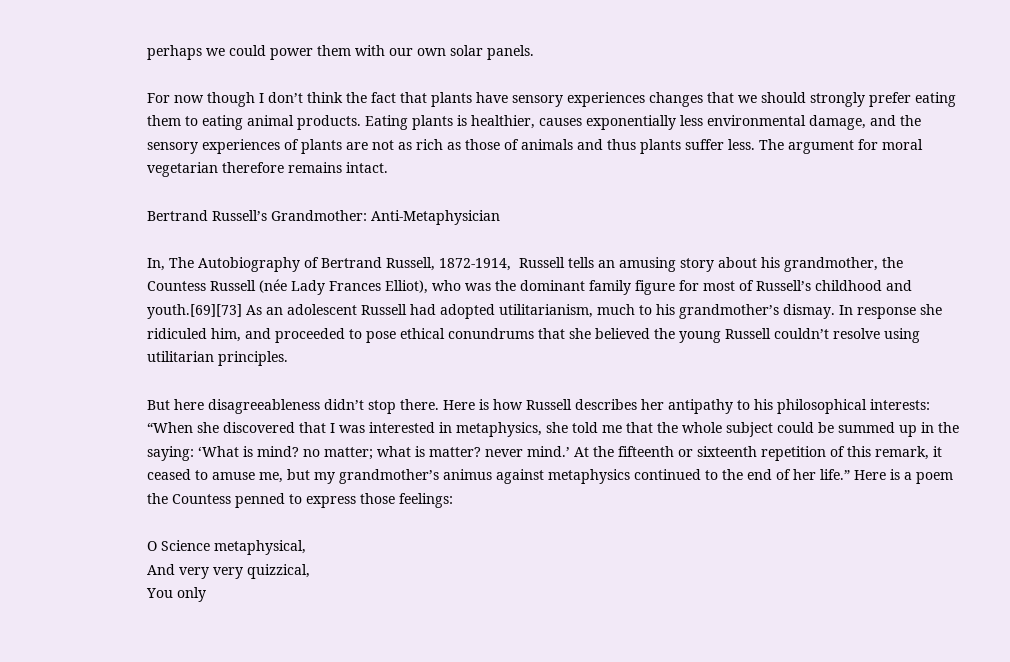perhaps we could power them with our own solar panels.

For now though I don’t think the fact that plants have sensory experiences changes that we should strongly prefer eating them to eating animal products. Eating plants is healthier, causes exponentially less environmental damage, and the sensory experiences of plants are not as rich as those of animals and thus plants suffer less. The argument for moral vegetarian therefore remains intact.

Bertrand Russell’s Grandmother: Anti-Metaphysician

In, The Autobiography of Bertrand Russell, 1872-1914,  Russell tells an amusing story about his grandmother, the Countess Russell (née Lady Frances Elliot), who was the dominant family figure for most of Russell’s childhood and youth.[69][73] As an adolescent Russell had adopted utilitarianism, much to his grandmother’s dismay. In response she ridiculed him, and proceeded to pose ethical conundrums that she believed the young Russell couldn’t resolve using utilitarian principles.

But here disagreeableness didn’t stop there. Here is how Russell describes her antipathy to his philosophical interests: “When she discovered that I was interested in metaphysics, she told me that the whole subject could be summed up in the saying: ‘What is mind? no matter; what is matter? never mind.’ At the fifteenth or sixteenth repetition of this remark, it ceased to amuse me, but my grandmother’s animus against metaphysics continued to the end of her life.” Here is a poem the Countess penned to express those feelings:

O Science metaphysical,
And very very quizzical,
You only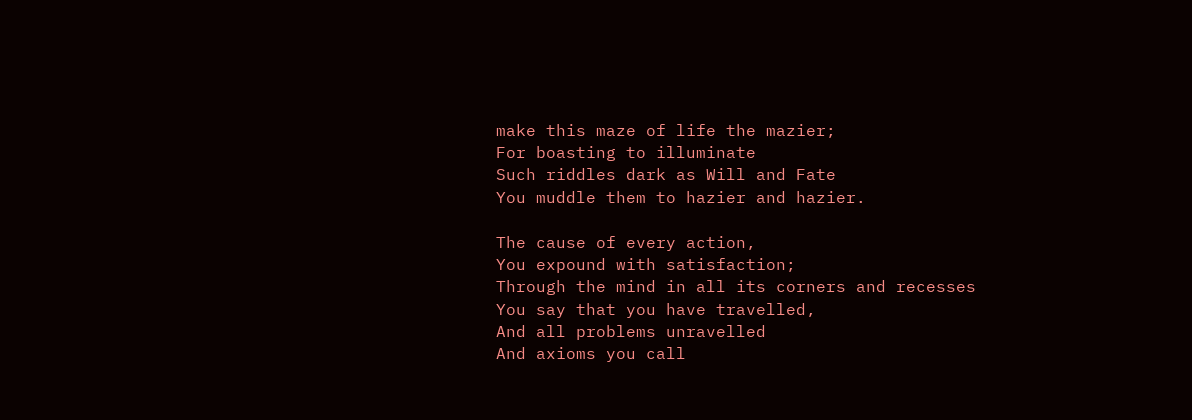make this maze of life the mazier;
For boasting to illuminate
Such riddles dark as Will and Fate
You muddle them to hazier and hazier.

The cause of every action,
You expound with satisfaction;
Through the mind in all its corners and recesses
You say that you have travelled,
And all problems unravelled
And axioms you call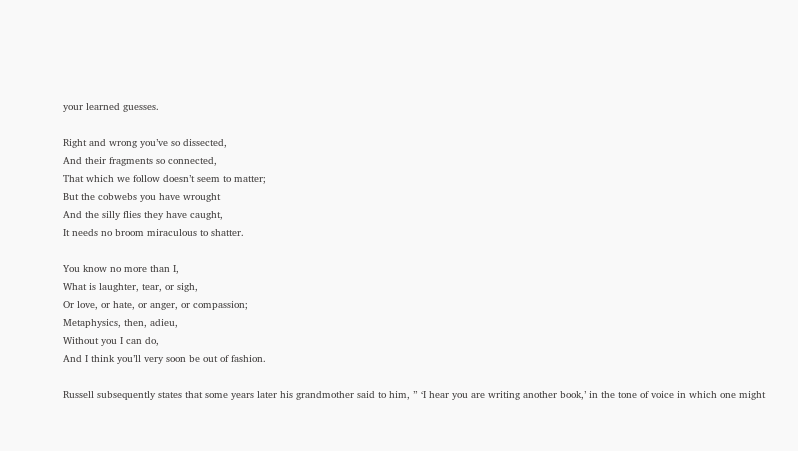your learned guesses.

Right and wrong you’ve so dissected,
And their fragments so connected,
That which we follow doesn’t seem to matter;
But the cobwebs you have wrought
And the silly flies they have caught,
It needs no broom miraculous to shatter.

You know no more than I,
What is laughter, tear, or sigh,
Or love, or hate, or anger, or compassion;
Metaphysics, then, adieu,
Without you I can do,
And I think you’ll very soon be out of fashion.

Russell subsequently states that some years later his grandmother said to him, ” ‘I hear you are writing another book,’ in the tone of voice in which one might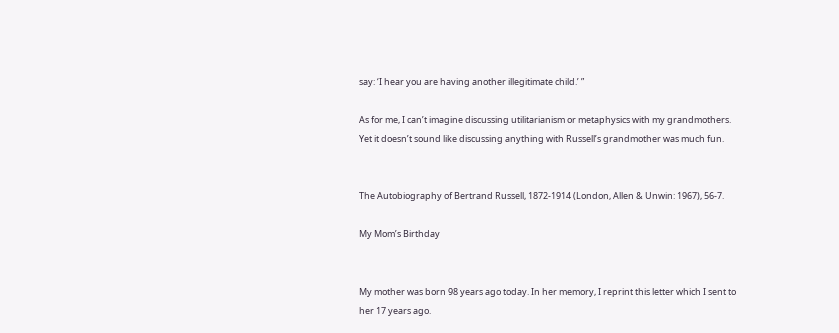say: ‘I hear you are having another illegitimate child.’ ”

As for me, I can’t imagine discussing utilitarianism or metaphysics with my grandmothers. Yet it doesn’t sound like discussing anything with Russell’s grandmother was much fun.


The Autobiography of Bertrand Russell, 1872-1914 (London, Allen & Unwin: 1967), 56-7.

My Mom’s Birthday


My mother was born 98 years ago today. In her memory, I reprint this letter which I sent to her 17 years ago.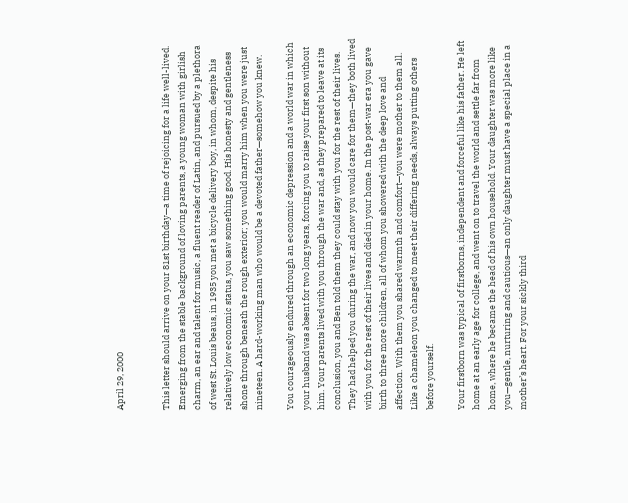April 29, 2000


This letter should arrive on your 81st birthday—a time of rejoicing for a life well-lived. Emerging from the stable background of loving parents, a young woman with girlish charm, an ear and talent for music, a fluent reader of Latin, and pursued by a plethora of west St. Louis beaus, in 1935 you met a bicycle delivery boy, in whom, despite his relatively low economic status, you saw something good. His honesty and gentleness shone through beneath the rough exterior; you would marry him when you were just nineteen. A hard-working man who would be a devoted father—somehow you knew.

You courageously endured through an economic depression and a world war in which your husband was absent for two long years, forcing you to raise your first son without him. Your parents lived with you through the war and, as they prepared to leave at its conclusion, you and Ben told them they could stay with you for the rest of their lives. They had helped you during the war, and now you would care for them—they both lived with you for the rest of their lives and died in your home. In the post-war era you gave birth to three more children, all of whom you showered with the deep love and affection. With them you shared warmth and comfort—you were mother to them all. Like a chameleon you changed to meet their differing needs, always putting others before yourself.

Your firstborn was typical of firstborns, independent and forceful like his father. He left home at an early age for college, and went on to travel the world and settle far from home, where he became the head of his own household. Your daughter was more like you—gentle, nurturing and cautious—an only daughter must have a special place in a mother’s heart. For your sickly third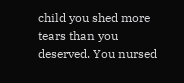child you shed more tears than you deserved. You nursed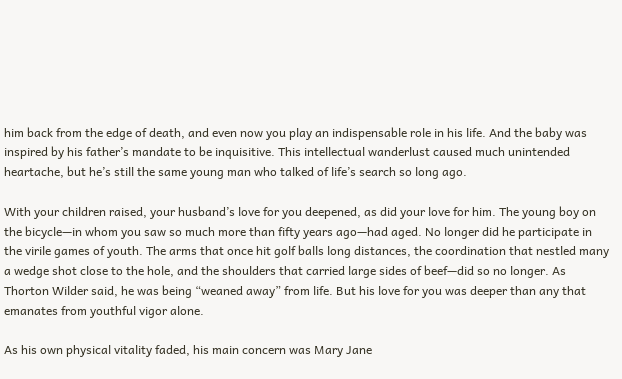him back from the edge of death, and even now you play an indispensable role in his life. And the baby was inspired by his father’s mandate to be inquisitive. This intellectual wanderlust caused much unintended heartache, but he’s still the same young man who talked of life’s search so long ago.

With your children raised, your husband’s love for you deepened, as did your love for him. The young boy on the bicycle—in whom you saw so much more than fifty years ago—had aged. No longer did he participate in the virile games of youth. The arms that once hit golf balls long distances, the coordination that nestled many a wedge shot close to the hole, and the shoulders that carried large sides of beef—did so no longer. As Thorton Wilder said, he was being “weaned away” from life. But his love for you was deeper than any that emanates from youthful vigor alone.

As his own physical vitality faded, his main concern was Mary Jane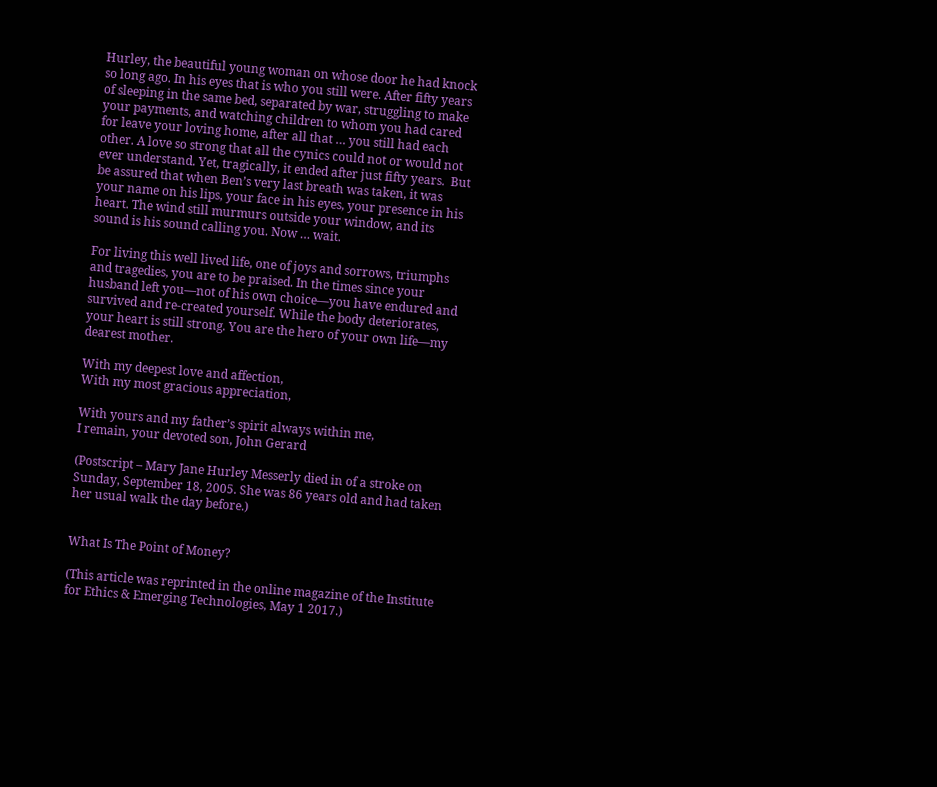Hurley, the beautiful young woman on whose door he had knock so long ago. In his eyes that is who you still were. After fifty years of sleeping in the same bed, separated by war, struggling to make your payments, and watching children to whom you had cared for leave your loving home, after all that … you still had each other. A love so strong that all the cynics could not or would not ever understand. Yet, tragically, it ended after just fifty years.  But be assured that when Ben’s very last breath was taken, it was your name on his lips, your face in his eyes, your presence in his heart. The wind still murmurs outside your window, and its sound is his sound calling you. Now … wait.

For living this well lived life, one of joys and sorrows, triumphs and tragedies, you are to be praised. In the times since your husband left you—not of his own choice—you have endured and survived and re-created yourself. While the body deteriorates, your heart is still strong. You are the hero of your own life—my dearest mother.

With my deepest love and affection,
With my most gracious appreciation,

With yours and my father’s spirit always within me,
I remain, your devoted son, John Gerard

(Postscript – Mary Jane Hurley Messerly died in of a stroke on Sunday, September 18, 2005. She was 86 years old and had taken her usual walk the day before.)


What Is The Point of Money?

(This article was reprinted in the online magazine of the Institute for Ethics & Emerging Technologies, May 1 2017.)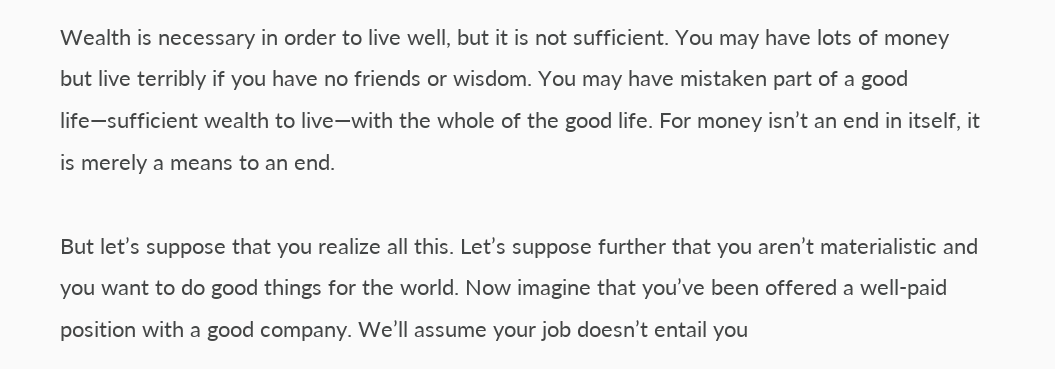Wealth is necessary in order to live well, but it is not sufficient. You may have lots of money but live terribly if you have no friends or wisdom. You may have mistaken part of a good life—sufficient wealth to live—with the whole of the good life. For money isn’t an end in itself, it is merely a means to an end.

But let’s suppose that you realize all this. Let’s suppose further that you aren’t materialistic and you want to do good things for the world. Now imagine that you’ve been offered a well-paid position with a good company. We’ll assume your job doesn’t entail you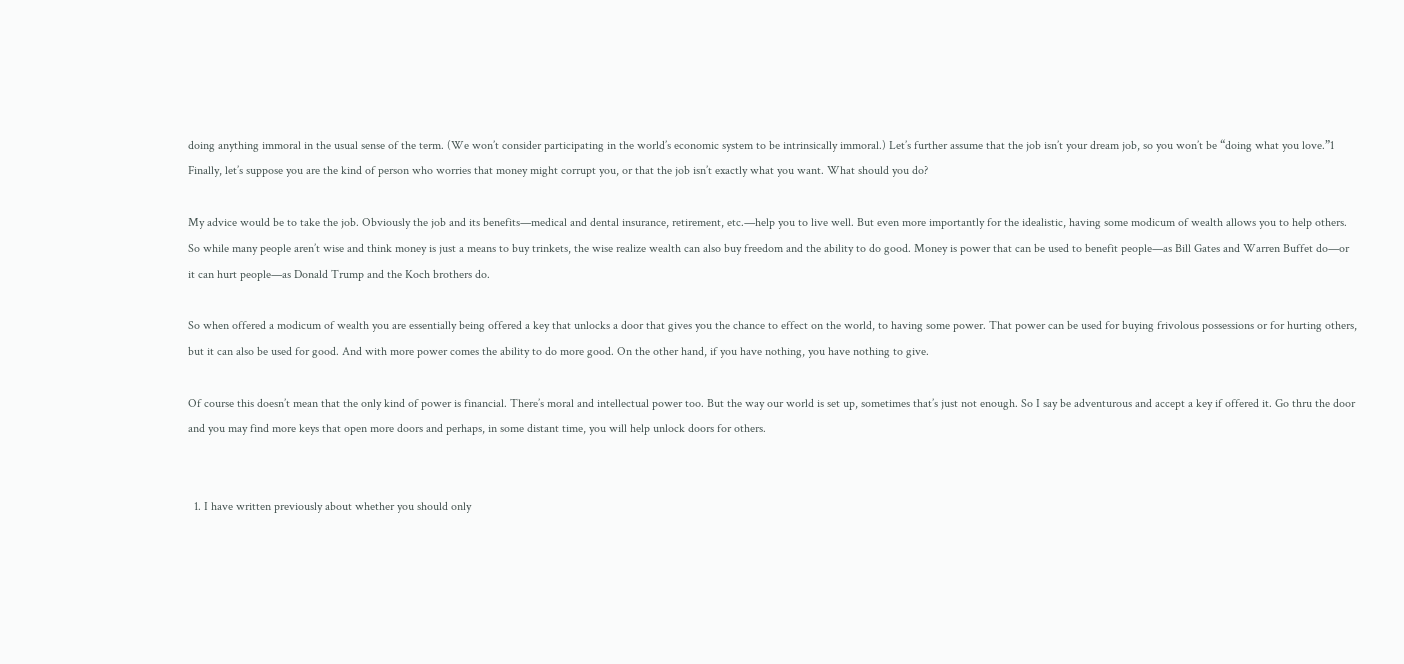doing anything immoral in the usual sense of the term. (We won’t consider participating in the world’s economic system to be intrinsically immoral.) Let’s further assume that the job isn’t your dream job, so you won’t be “doing what you love.”1 Finally, let’s suppose you are the kind of person who worries that money might corrupt you, or that the job isn’t exactly what you want. What should you do?

My advice would be to take the job. Obviously the job and its benefits—medical and dental insurance, retirement, etc.—help you to live well. But even more importantly for the idealistic, having some modicum of wealth allows you to help others. So while many people aren’t wise and think money is just a means to buy trinkets, the wise realize wealth can also buy freedom and the ability to do good. Money is power that can be used to benefit people—as Bill Gates and Warren Buffet do—or it can hurt people—as Donald Trump and the Koch brothers do.

So when offered a modicum of wealth you are essentially being offered a key that unlocks a door that gives you the chance to effect on the world, to having some power. That power can be used for buying frivolous possessions or for hurting others, but it can also be used for good. And with more power comes the ability to do more good. On the other hand, if you have nothing, you have nothing to give.

Of course this doesn’t mean that the only kind of power is financial. There’s moral and intellectual power too. But the way our world is set up, sometimes that’s just not enough. So I say be adventurous and accept a key if offered it. Go thru the door and you may find more keys that open more doors and perhaps, in some distant time, you will help unlock doors for others.


  1. I have written previously about whether you should only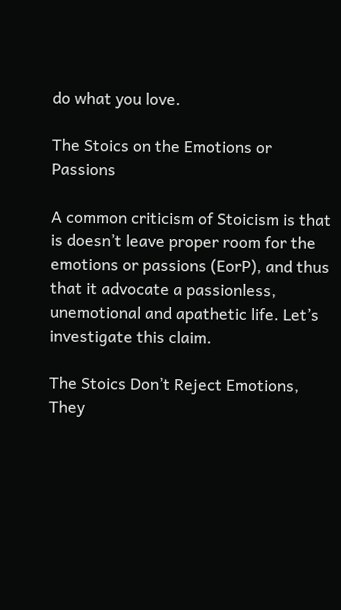do what you love.

The Stoics on the Emotions or Passions

A common criticism of Stoicism is that is doesn’t leave proper room for the emotions or passions (EorP), and thus that it advocate a passionless, unemotional and apathetic life. Let’s investigate this claim.

The Stoics Don’t Reject Emotions, They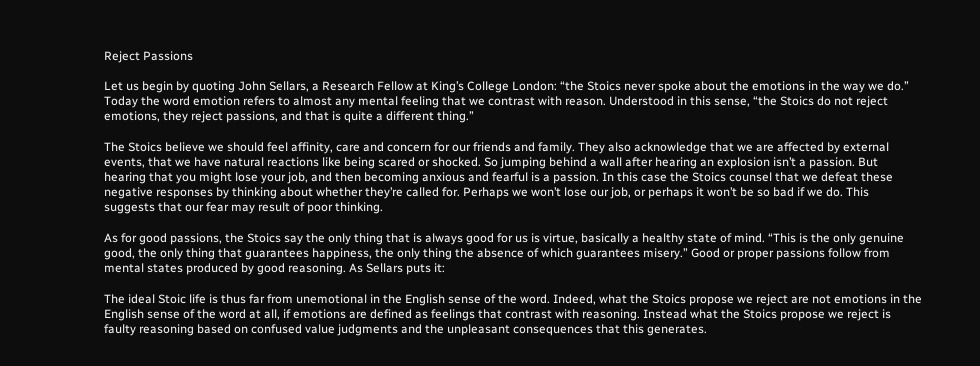Reject Passions

Let us begin by quoting John Sellars, a Research Fellow at King’s College London: “the Stoics never spoke about the emotions in the way we do.” Today the word emotion refers to almost any mental feeling that we contrast with reason. Understood in this sense, “the Stoics do not reject emotions, they reject passions, and that is quite a different thing.”

The Stoics believe we should feel affinity, care and concern for our friends and family. They also acknowledge that we are affected by external events, that we have natural reactions like being scared or shocked. So jumping behind a wall after hearing an explosion isn’t a passion. But hearing that you might lose your job, and then becoming anxious and fearful is a passion. In this case the Stoics counsel that we defeat these negative responses by thinking about whether they’re called for. Perhaps we won’t lose our job, or perhaps it won’t be so bad if we do. This suggests that our fear may result of poor thinking.

As for good passions, the Stoics say the only thing that is always good for us is virtue, basically a healthy state of mind. “This is the only genuine good, the only thing that guarantees happiness, the only thing the absence of which guarantees misery.” Good or proper passions follow from mental states produced by good reasoning. As Sellars puts it:

The ideal Stoic life is thus far from unemotional in the English sense of the word. Indeed, what the Stoics propose we reject are not emotions in the English sense of the word at all, if emotions are defined as feelings that contrast with reasoning. Instead what the Stoics propose we reject is faulty reasoning based on confused value judgments and the unpleasant consequences that this generates.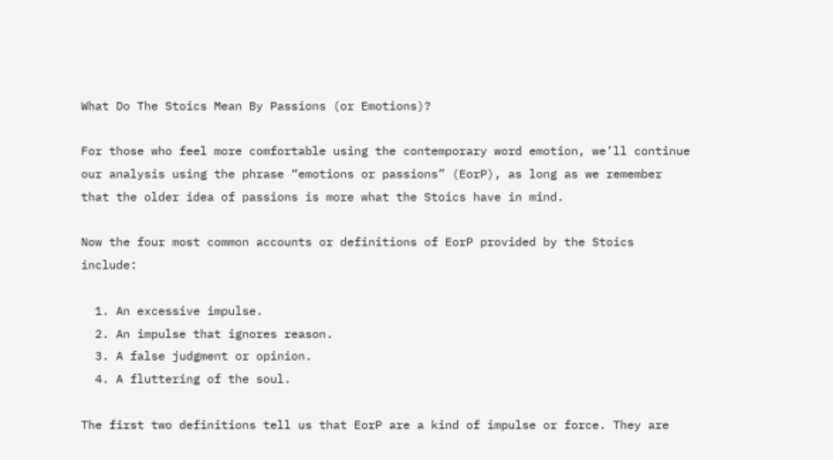What Do The Stoics Mean By Passions (or Emotions)?

For those who feel more comfortable using the contemporary word emotion, we’ll continue our analysis using the phrase “emotions or passions” (EorP), as long as we remember that the older idea of passions is more what the Stoics have in mind.

Now the four most common accounts or definitions of EorP provided by the Stoics include:

  1. An excessive impulse.
  2. An impulse that ignores reason.
  3. A false judgment or opinion.
  4. A fluttering of the soul.

The first two definitions tell us that EorP are a kind of impulse or force. They are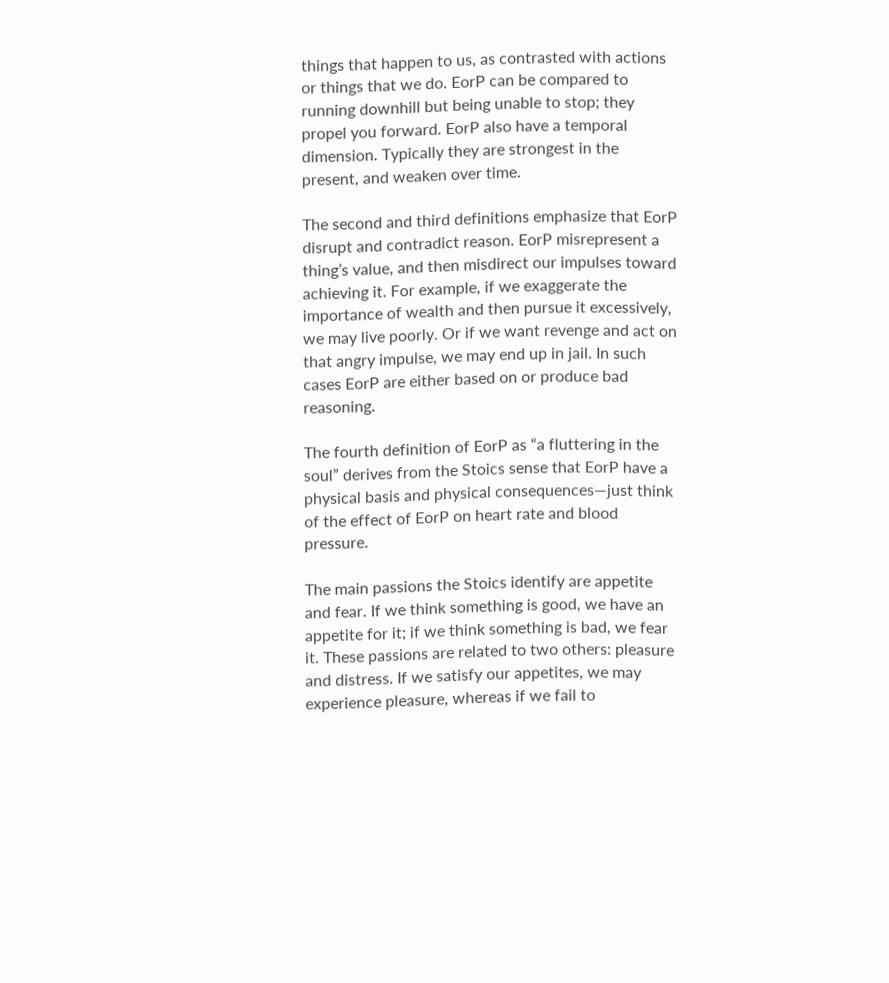things that happen to us, as contrasted with actions or things that we do. EorP can be compared to running downhill but being unable to stop; they propel you forward. EorP also have a temporal dimension. Typically they are strongest in the present, and weaken over time.

The second and third definitions emphasize that EorP disrupt and contradict reason. EorP misrepresent a thing’s value, and then misdirect our impulses toward achieving it. For example, if we exaggerate the importance of wealth and then pursue it excessively, we may live poorly. Or if we want revenge and act on that angry impulse, we may end up in jail. In such cases EorP are either based on or produce bad reasoning.

The fourth definition of EorP as “a fluttering in the soul” derives from the Stoics sense that EorP have a physical basis and physical consequences—just think of the effect of EorP on heart rate and blood pressure.

The main passions the Stoics identify are appetite and fear. If we think something is good, we have an appetite for it; if we think something is bad, we fear it. These passions are related to two others: pleasure and distress. If we satisfy our appetites, we may experience pleasure, whereas if we fail to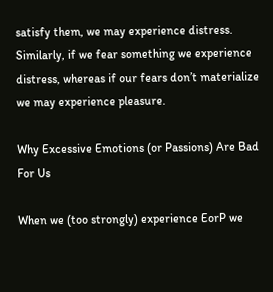satisfy them, we may experience distress. Similarly, if we fear something we experience distress, whereas if our fears don’t materialize we may experience pleasure.

Why Excessive Emotions (or Passions) Are Bad For Us

When we (too strongly) experience EorP we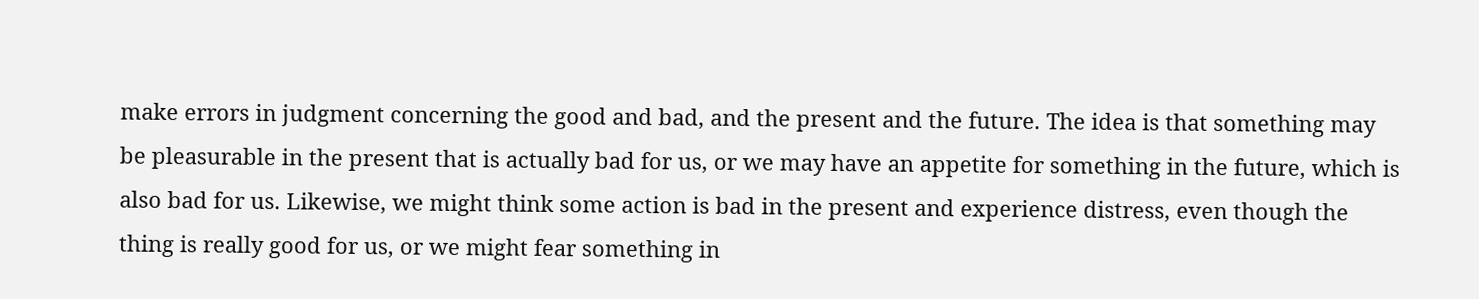make errors in judgment concerning the good and bad, and the present and the future. The idea is that something may be pleasurable in the present that is actually bad for us, or we may have an appetite for something in the future, which is also bad for us. Likewise, we might think some action is bad in the present and experience distress, even though the thing is really good for us, or we might fear something in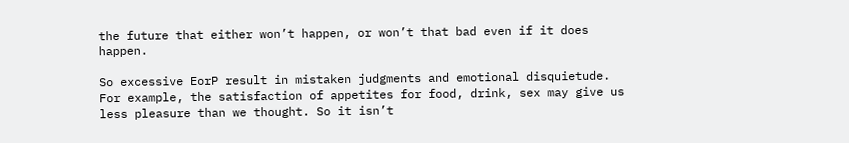the future that either won’t happen, or won’t that bad even if it does happen.

So excessive EorP result in mistaken judgments and emotional disquietude. For example, the satisfaction of appetites for food, drink, sex may give us less pleasure than we thought. So it isn’t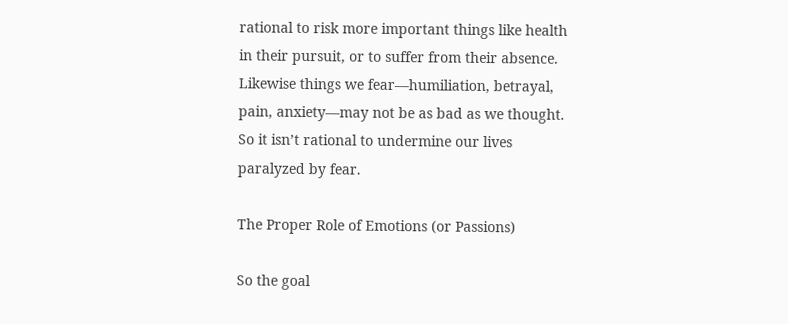rational to risk more important things like health in their pursuit, or to suffer from their absence. Likewise things we fear—humiliation, betrayal, pain, anxiety—may not be as bad as we thought. So it isn’t rational to undermine our lives paralyzed by fear.

The Proper Role of Emotions (or Passions)

So the goal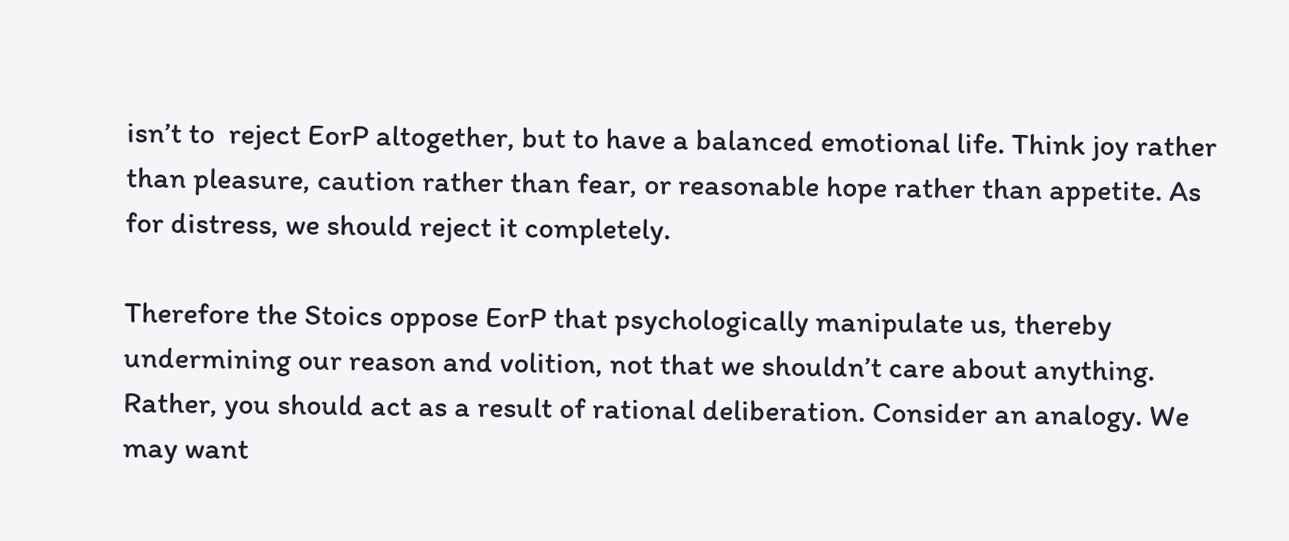isn’t to  reject EorP altogether, but to have a balanced emotional life. Think joy rather than pleasure, caution rather than fear, or reasonable hope rather than appetite. As for distress, we should reject it completely.

Therefore the Stoics oppose EorP that psychologically manipulate us, thereby undermining our reason and volition, not that we shouldn’t care about anything. Rather, you should act as a result of rational deliberation. Consider an analogy. We may want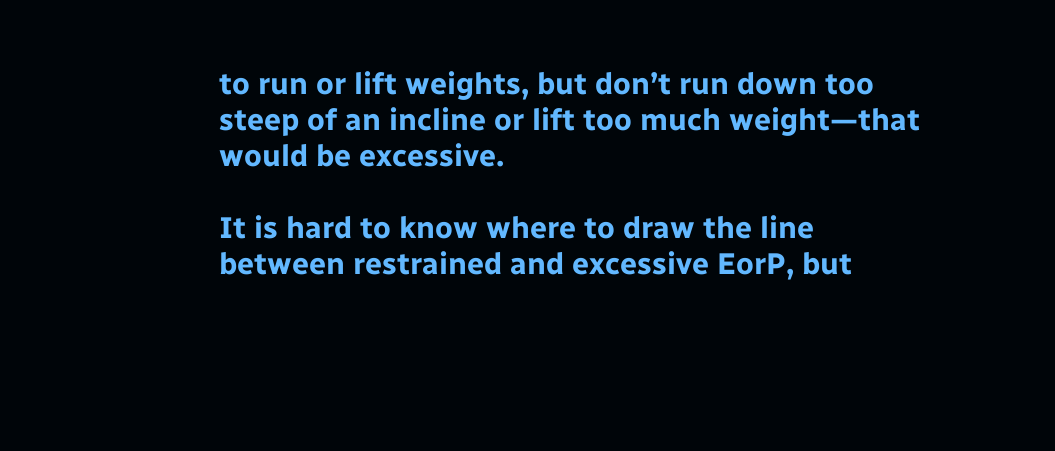to run or lift weights, but don’t run down too steep of an incline or lift too much weight—that would be excessive.

It is hard to know where to draw the line between restrained and excessive EorP, but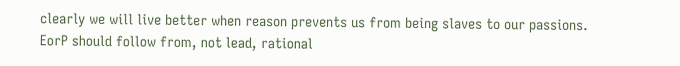clearly we will live better when reason prevents us from being slaves to our passions. EorP should follow from, not lead, rational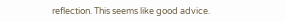reflection. This seems like good advice.